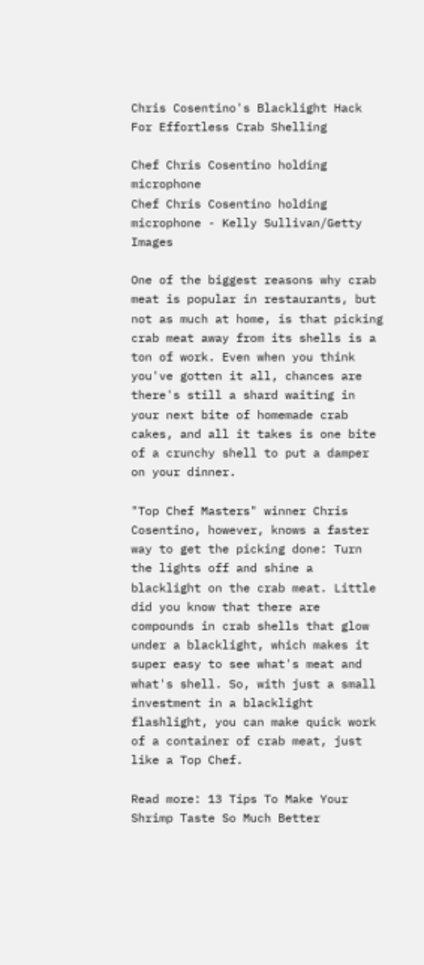Chris Cosentino's Blacklight Hack For Effortless Crab Shelling

Chef Chris Cosentino holding microphone
Chef Chris Cosentino holding microphone - Kelly Sullivan/Getty Images

One of the biggest reasons why crab meat is popular in restaurants, but not as much at home, is that picking crab meat away from its shells is a ton of work. Even when you think you've gotten it all, chances are there's still a shard waiting in your next bite of homemade crab cakes, and all it takes is one bite of a crunchy shell to put a damper on your dinner.

"Top Chef Masters" winner Chris Cosentino, however, knows a faster way to get the picking done: Turn the lights off and shine a blacklight on the crab meat. Little did you know that there are compounds in crab shells that glow under a blacklight, which makes it super easy to see what's meat and what's shell. So, with just a small investment in a blacklight flashlight, you can make quick work of a container of crab meat, just like a Top Chef.

Read more: 13 Tips To Make Your Shrimp Taste So Much Better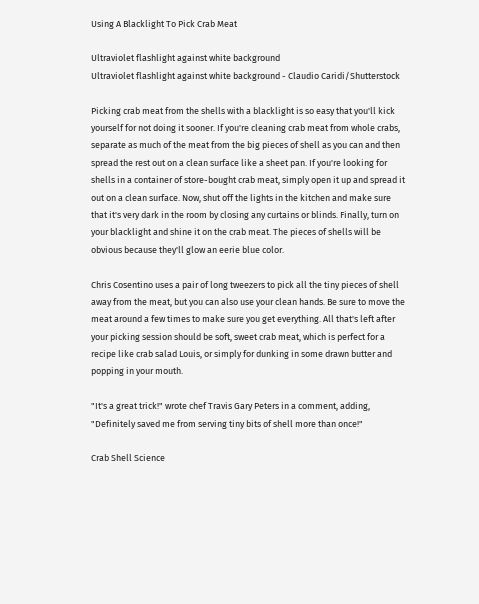Using A Blacklight To Pick Crab Meat

Ultraviolet flashlight against white background
Ultraviolet flashlight against white background - Claudio Caridi/Shutterstock

Picking crab meat from the shells with a blacklight is so easy that you'll kick yourself for not doing it sooner. If you're cleaning crab meat from whole crabs, separate as much of the meat from the big pieces of shell as you can and then spread the rest out on a clean surface like a sheet pan. If you're looking for shells in a container of store-bought crab meat, simply open it up and spread it out on a clean surface. Now, shut off the lights in the kitchen and make sure that it's very dark in the room by closing any curtains or blinds. Finally, turn on your blacklight and shine it on the crab meat. The pieces of shells will be obvious because they'll glow an eerie blue color.

Chris Cosentino uses a pair of long tweezers to pick all the tiny pieces of shell away from the meat, but you can also use your clean hands. Be sure to move the meat around a few times to make sure you get everything. All that's left after your picking session should be soft, sweet crab meat, which is perfect for a recipe like crab salad Louis, or simply for dunking in some drawn butter and popping in your mouth.

"It's a great trick!" wrote chef Travis Gary Peters in a comment, adding, "Definitely saved me from serving tiny bits of shell more than once!"

Crab Shell Science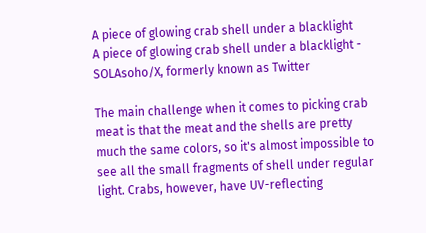A piece of glowing crab shell under a blacklight
A piece of glowing crab shell under a blacklight - SOLAsoho/X, formerly known as Twitter

The main challenge when it comes to picking crab meat is that the meat and the shells are pretty much the same colors, so it's almost impossible to see all the small fragments of shell under regular light. Crabs, however, have UV-reflecting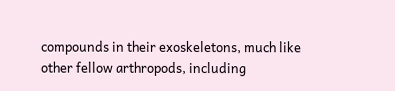compounds in their exoskeletons, much like other fellow arthropods, including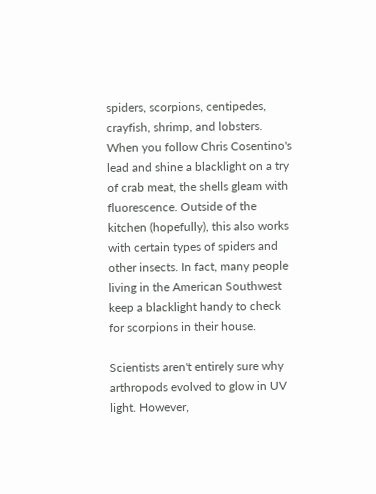spiders, scorpions, centipedes, crayfish, shrimp, and lobsters. When you follow Chris Cosentino's lead and shine a blacklight on a try of crab meat, the shells gleam with fluorescence. Outside of the kitchen (hopefully), this also works with certain types of spiders and other insects. In fact, many people living in the American Southwest keep a blacklight handy to check for scorpions in their house.

Scientists aren't entirely sure why arthropods evolved to glow in UV light. However,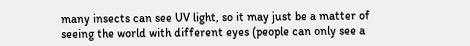many insects can see UV light, so it may just be a matter of seeing the world with different eyes (people can only see a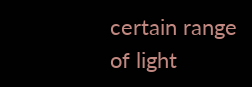certain range of light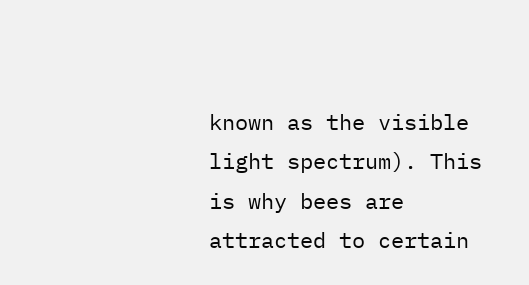known as the visible light spectrum). This is why bees are attracted to certain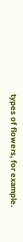types of flowers, for example.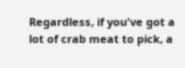Regardless, if you've got a lot of crab meat to pick, a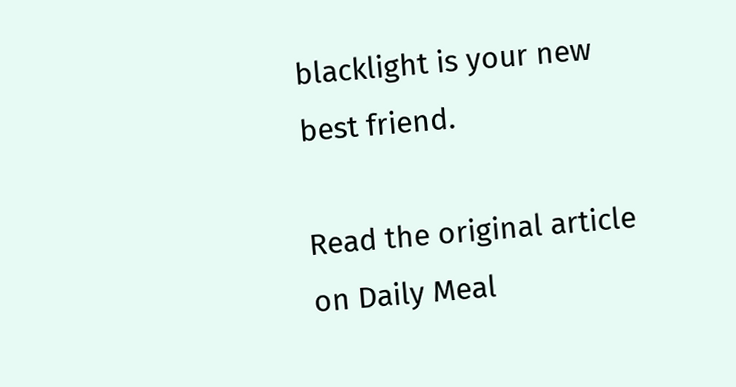blacklight is your new best friend.

Read the original article on Daily Meal